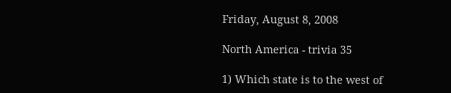Friday, August 8, 2008

North America - trivia 35

1) Which state is to the west of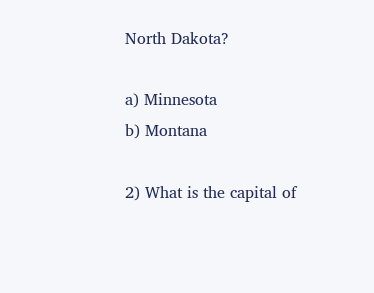North Dakota?

a) Minnesota
b) Montana

2) What is the capital of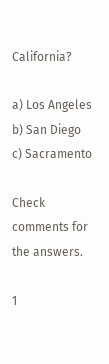California?

a) Los Angeles
b) San Diego
c) Sacramento

Check comments for the answers.

1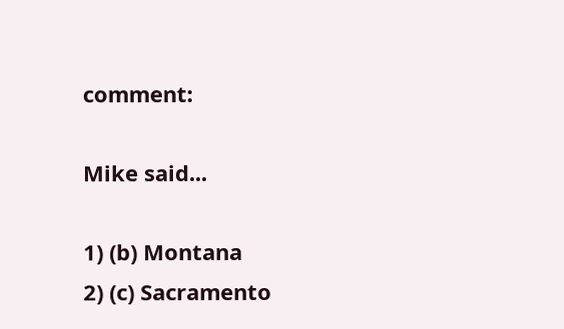comment:

Mike said...

1) (b) Montana
2) (c) Sacramento